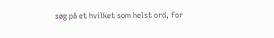søg på et hvilket som helst ord, for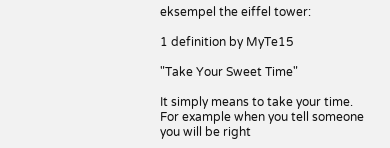eksempel the eiffel tower:

1 definition by MyTe15

"Take Your Sweet Time"

It simply means to take your time. For example when you tell someone you will be right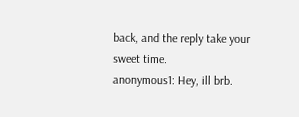back, and the reply take your sweet time.
anonymous1: Hey, ill brb.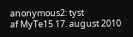anonymous2: tyst
af MyTe15 17. august 2010